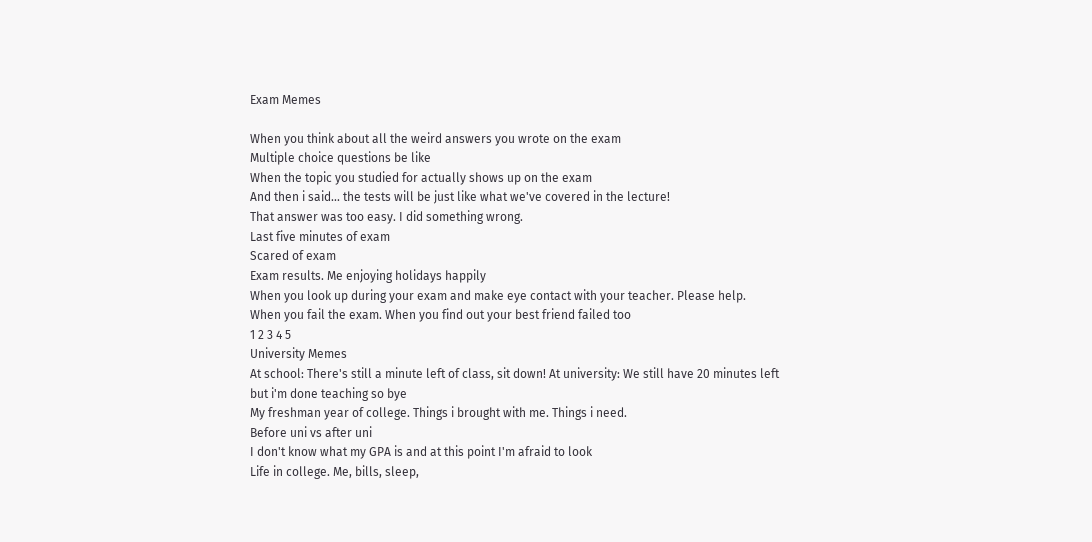Exam Memes

When you think about all the weird answers you wrote on the exam
Multiple choice questions be like
When the topic you studied for actually shows up on the exam
And then i said... the tests will be just like what we've covered in the lecture!
That answer was too easy. I did something wrong.
Last five minutes of exam
Scared of exam
Exam results. Me enjoying holidays happily
When you look up during your exam and make eye contact with your teacher. Please help.
When you fail the exam. When you find out your best friend failed too
1 2 3 4 5
University Memes
At school: There's still a minute left of class, sit down! At university: We still have 20 minutes left but i'm done teaching so bye
My freshman year of college. Things i brought with me. Things i need.
Before uni vs after uni
I don't know what my GPA is and at this point I'm afraid to look
Life in college. Me, bills, sleep,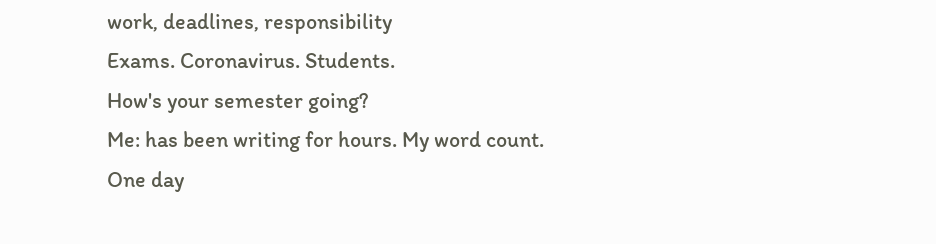work, deadlines, responsibility
Exams. Coronavirus. Students.
How's your semester going?
Me: has been writing for hours. My word count.
One day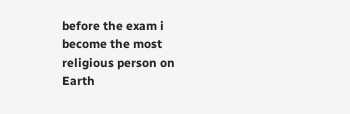before the exam i become the most religious person on Earth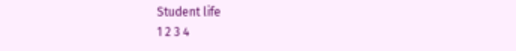Student life
1 2 3 4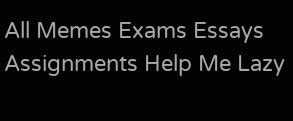All Memes Exams Essays Assignments Help Me Lazy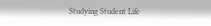Studying Student Life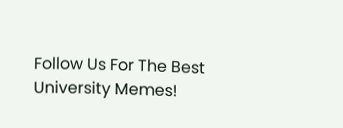Follow Us For The Best University Memes!